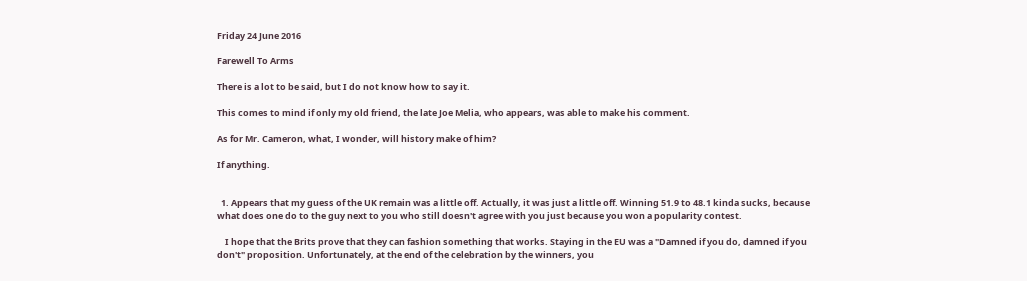Friday 24 June 2016

Farewell To Arms

There is a lot to be said, but I do not know how to say it.

This comes to mind if only my old friend, the late Joe Melia, who appears, was able to make his comment.

As for Mr. Cameron, what, I wonder, will history make of him?

If anything.


  1. Appears that my guess of the UK remain was a little off. Actually, it was just a little off. Winning 51.9 to 48.1 kinda sucks, because what does one do to the guy next to you who still doesn't agree with you just because you won a popularity contest.

    I hope that the Brits prove that they can fashion something that works. Staying in the EU was a "Damned if you do, damned if you don't" proposition. Unfortunately, at the end of the celebration by the winners, you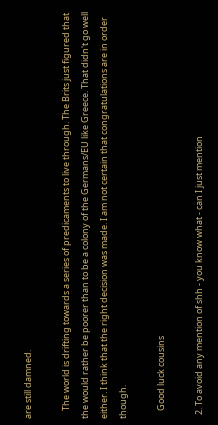are still damned.

    The world is drifting towards a series of predicaments to live through. The Brits just figured that the would rather be poorer than to be a colony of the Germans/EU like Greece. That didn't go well either. I think that the right decision was made. I am not certain that congratulations are in order though.

    Good luck cousins

  2. To avoid any mention of shh - you know what - can I just mention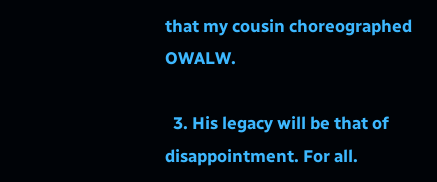that my cousin choreographed OWALW.

  3. His legacy will be that of disappointment. For all.